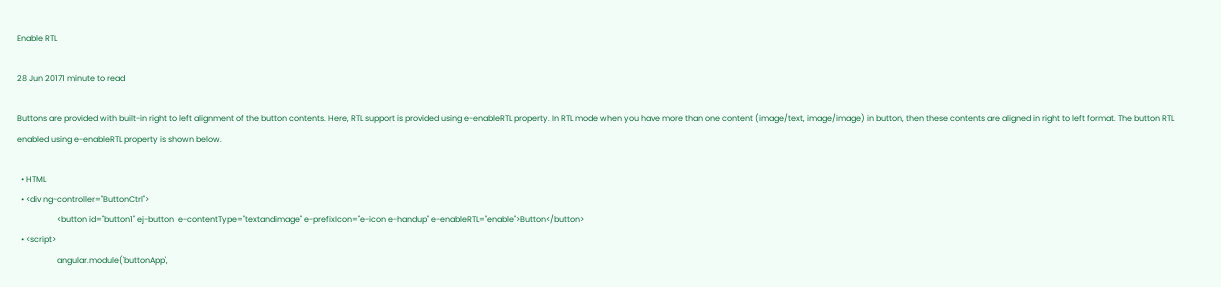Enable RTL

28 Jun 20171 minute to read

Buttons are provided with built-in right to left alignment of the button contents. Here, RTL support is provided using e-enableRTL property. In RTL mode when you have more than one content (image/text, image/image) in button, then these contents are aligned in right to left format. The button RTL enabled using e-enableRTL property is shown below.

  • HTML
  • <div ng-controller="ButtonCtrl">
                    <button id="button1" ej-button  e-contentType="textandimage" e-prefixIcon="e-icon e-handup" e-enableRTL="enable">Button</button>
  • <script>
                    angular.module('buttonApp',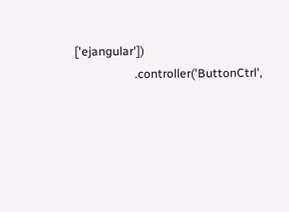['ejangular'])
                    .controller('ButtonCtrl',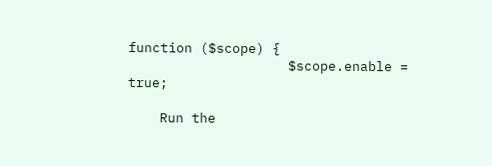function ($scope) {
                    $scope.enable = true;

    Run the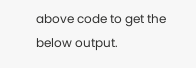above code to get the below output.